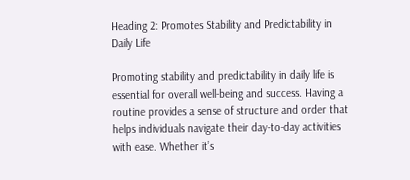Heading 2: Promotes Stability and Predictability in Daily Life

Promoting stability and predictability in daily life is essential for overall well-being and success. Having a routine provides a sense of structure and order that helps individuals navigate their day-to-day activities with ease. Whether it’s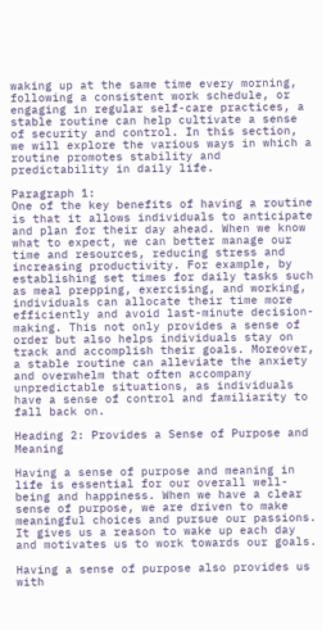waking up at the same time every morning, following a consistent work schedule, or engaging in regular self-care practices, a stable routine can help cultivate a sense of security and control. In this section, we will explore the various ways in which a routine promotes stability and predictability in daily life.

Paragraph 1:
One of the key benefits of having a routine is that it allows individuals to anticipate and plan for their day ahead. When we know what to expect, we can better manage our time and resources, reducing stress and increasing productivity. For example, by establishing set times for daily tasks such as meal prepping, exercising, and working, individuals can allocate their time more efficiently and avoid last-minute decision-making. This not only provides a sense of order but also helps individuals stay on track and accomplish their goals. Moreover, a stable routine can alleviate the anxiety and overwhelm that often accompany unpredictable situations, as individuals have a sense of control and familiarity to fall back on.

Heading 2: Provides a Sense of Purpose and Meaning

Having a sense of purpose and meaning in life is essential for our overall well-being and happiness. When we have a clear sense of purpose, we are driven to make meaningful choices and pursue our passions. It gives us a reason to wake up each day and motivates us to work towards our goals.

Having a sense of purpose also provides us with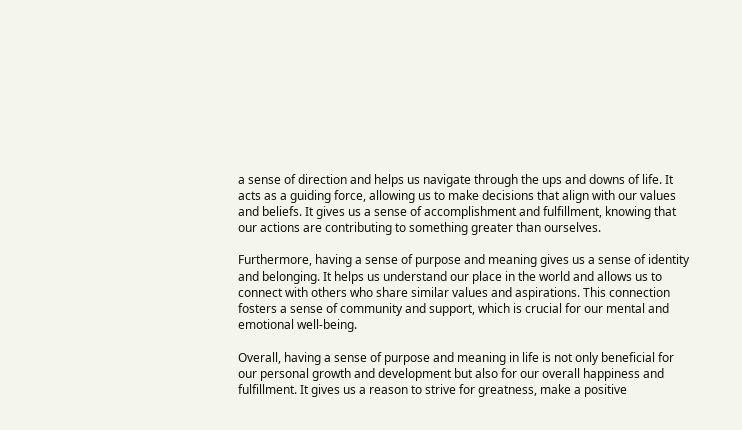a sense of direction and helps us navigate through the ups and downs of life. It acts as a guiding force, allowing us to make decisions that align with our values and beliefs. It gives us a sense of accomplishment and fulfillment, knowing that our actions are contributing to something greater than ourselves.

Furthermore, having a sense of purpose and meaning gives us a sense of identity and belonging. It helps us understand our place in the world and allows us to connect with others who share similar values and aspirations. This connection fosters a sense of community and support, which is crucial for our mental and emotional well-being.

Overall, having a sense of purpose and meaning in life is not only beneficial for our personal growth and development but also for our overall happiness and fulfillment. It gives us a reason to strive for greatness, make a positive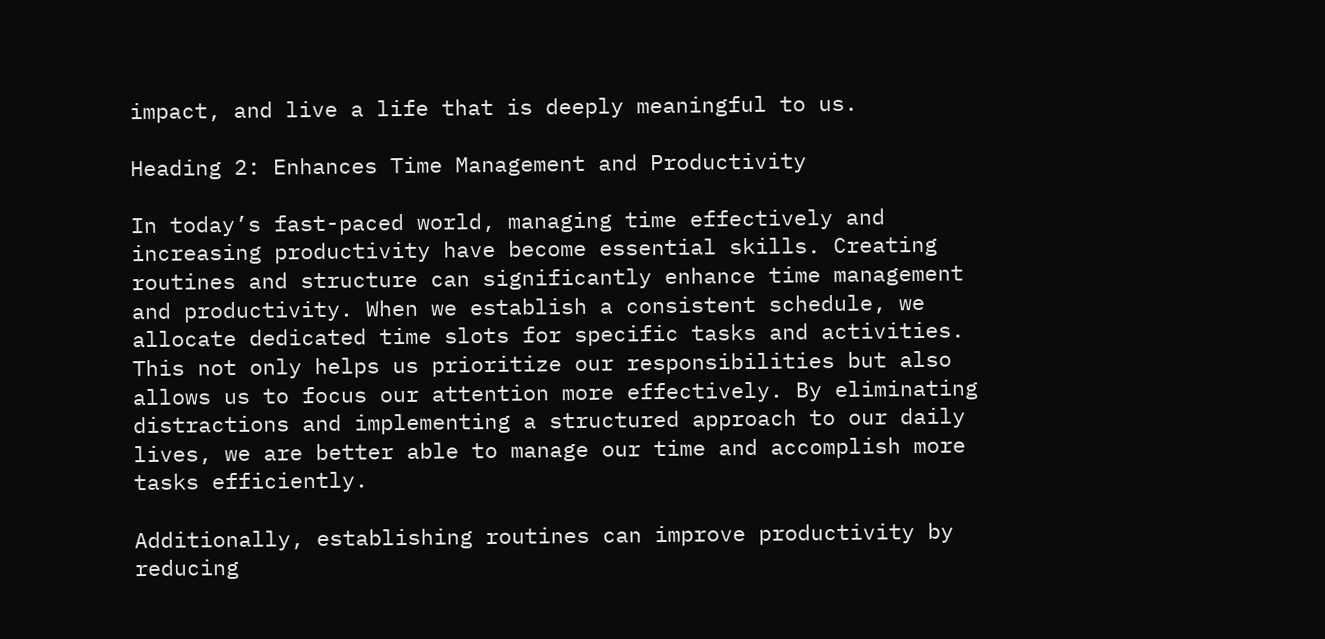impact, and live a life that is deeply meaningful to us.

Heading 2: Enhances Time Management and Productivity

In today’s fast-paced world, managing time effectively and increasing productivity have become essential skills. Creating routines and structure can significantly enhance time management and productivity. When we establish a consistent schedule, we allocate dedicated time slots for specific tasks and activities. This not only helps us prioritize our responsibilities but also allows us to focus our attention more effectively. By eliminating distractions and implementing a structured approach to our daily lives, we are better able to manage our time and accomplish more tasks efficiently.

Additionally, establishing routines can improve productivity by reducing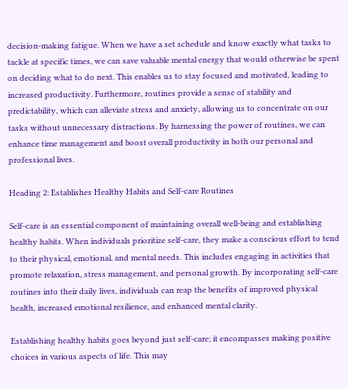decision-making fatigue. When we have a set schedule and know exactly what tasks to tackle at specific times, we can save valuable mental energy that would otherwise be spent on deciding what to do next. This enables us to stay focused and motivated, leading to increased productivity. Furthermore, routines provide a sense of stability and predictability, which can alleviate stress and anxiety, allowing us to concentrate on our tasks without unnecessary distractions. By harnessing the power of routines, we can enhance time management and boost overall productivity in both our personal and professional lives.

Heading 2: Establishes Healthy Habits and Self-care Routines

Self-care is an essential component of maintaining overall well-being and establishing healthy habits. When individuals prioritize self-care, they make a conscious effort to tend to their physical, emotional, and mental needs. This includes engaging in activities that promote relaxation, stress management, and personal growth. By incorporating self-care routines into their daily lives, individuals can reap the benefits of improved physical health, increased emotional resilience, and enhanced mental clarity.

Establishing healthy habits goes beyond just self-care; it encompasses making positive choices in various aspects of life. This may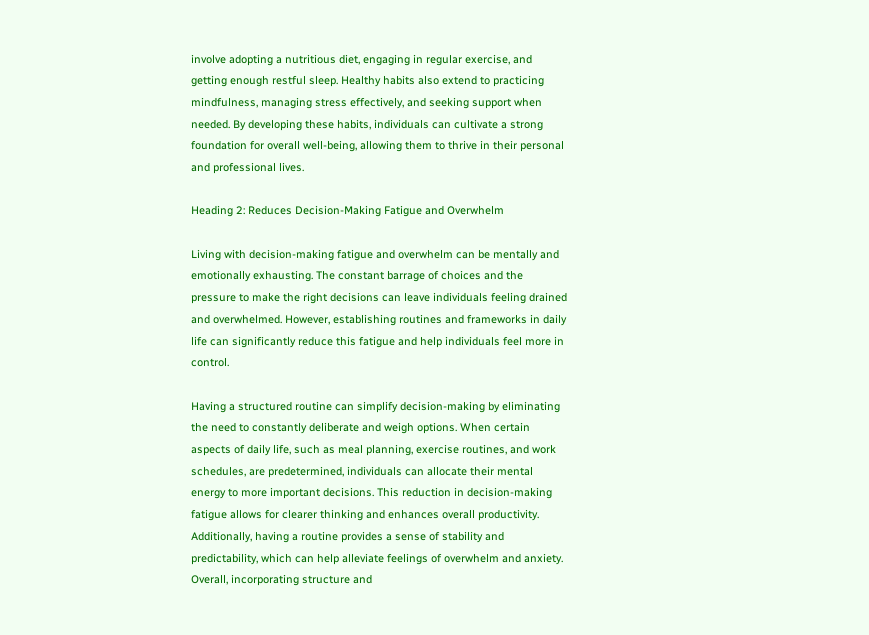involve adopting a nutritious diet, engaging in regular exercise, and getting enough restful sleep. Healthy habits also extend to practicing mindfulness, managing stress effectively, and seeking support when needed. By developing these habits, individuals can cultivate a strong foundation for overall well-being, allowing them to thrive in their personal and professional lives.

Heading 2: Reduces Decision-Making Fatigue and Overwhelm

Living with decision-making fatigue and overwhelm can be mentally and emotionally exhausting. The constant barrage of choices and the pressure to make the right decisions can leave individuals feeling drained and overwhelmed. However, establishing routines and frameworks in daily life can significantly reduce this fatigue and help individuals feel more in control.

Having a structured routine can simplify decision-making by eliminating the need to constantly deliberate and weigh options. When certain aspects of daily life, such as meal planning, exercise routines, and work schedules, are predetermined, individuals can allocate their mental energy to more important decisions. This reduction in decision-making fatigue allows for clearer thinking and enhances overall productivity. Additionally, having a routine provides a sense of stability and predictability, which can help alleviate feelings of overwhelm and anxiety. Overall, incorporating structure and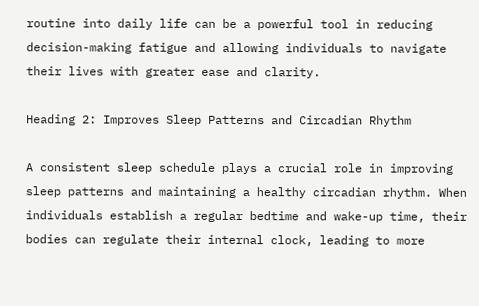routine into daily life can be a powerful tool in reducing decision-making fatigue and allowing individuals to navigate their lives with greater ease and clarity.

Heading 2: Improves Sleep Patterns and Circadian Rhythm

A consistent sleep schedule plays a crucial role in improving sleep patterns and maintaining a healthy circadian rhythm. When individuals establish a regular bedtime and wake-up time, their bodies can regulate their internal clock, leading to more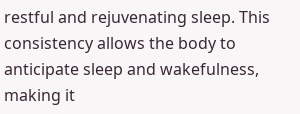restful and rejuvenating sleep. This consistency allows the body to anticipate sleep and wakefulness, making it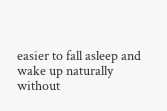easier to fall asleep and wake up naturally without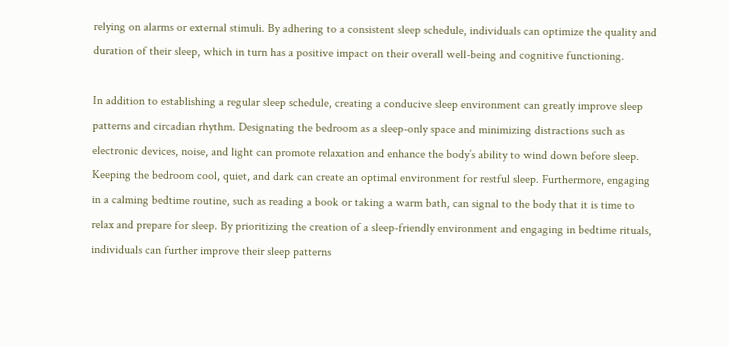relying on alarms or external stimuli. By adhering to a consistent sleep schedule, individuals can optimize the quality and duration of their sleep, which in turn has a positive impact on their overall well-being and cognitive functioning.

In addition to establishing a regular sleep schedule, creating a conducive sleep environment can greatly improve sleep patterns and circadian rhythm. Designating the bedroom as a sleep-only space and minimizing distractions such as electronic devices, noise, and light can promote relaxation and enhance the body’s ability to wind down before sleep. Keeping the bedroom cool, quiet, and dark can create an optimal environment for restful sleep. Furthermore, engaging in a calming bedtime routine, such as reading a book or taking a warm bath, can signal to the body that it is time to relax and prepare for sleep. By prioritizing the creation of a sleep-friendly environment and engaging in bedtime rituals, individuals can further improve their sleep patterns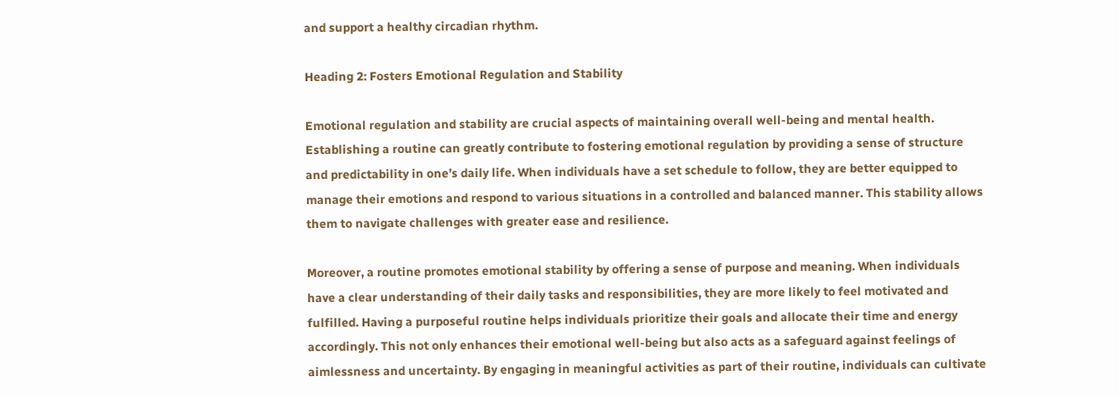and support a healthy circadian rhythm.

Heading 2: Fosters Emotional Regulation and Stability

Emotional regulation and stability are crucial aspects of maintaining overall well-being and mental health. Establishing a routine can greatly contribute to fostering emotional regulation by providing a sense of structure and predictability in one’s daily life. When individuals have a set schedule to follow, they are better equipped to manage their emotions and respond to various situations in a controlled and balanced manner. This stability allows them to navigate challenges with greater ease and resilience.

Moreover, a routine promotes emotional stability by offering a sense of purpose and meaning. When individuals have a clear understanding of their daily tasks and responsibilities, they are more likely to feel motivated and fulfilled. Having a purposeful routine helps individuals prioritize their goals and allocate their time and energy accordingly. This not only enhances their emotional well-being but also acts as a safeguard against feelings of aimlessness and uncertainty. By engaging in meaningful activities as part of their routine, individuals can cultivate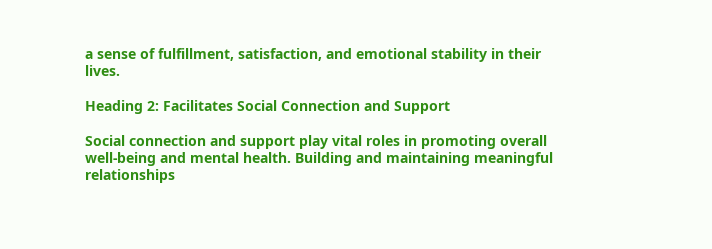a sense of fulfillment, satisfaction, and emotional stability in their lives.

Heading 2: Facilitates Social Connection and Support

Social connection and support play vital roles in promoting overall well-being and mental health. Building and maintaining meaningful relationships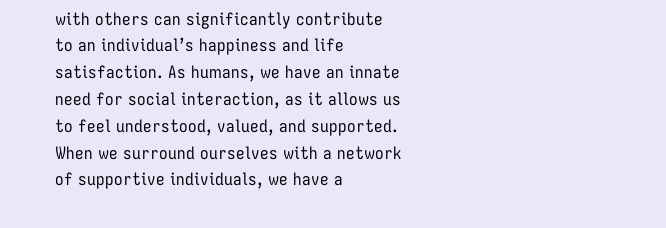with others can significantly contribute to an individual’s happiness and life satisfaction. As humans, we have an innate need for social interaction, as it allows us to feel understood, valued, and supported. When we surround ourselves with a network of supportive individuals, we have a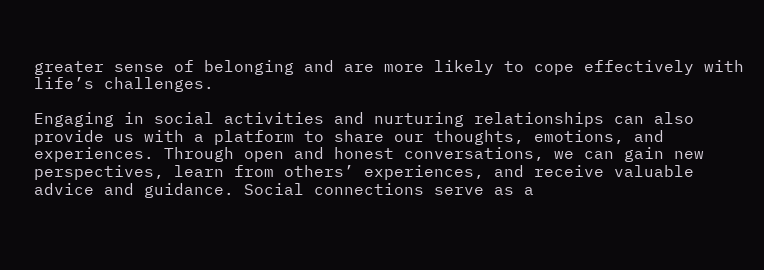greater sense of belonging and are more likely to cope effectively with life’s challenges.

Engaging in social activities and nurturing relationships can also provide us with a platform to share our thoughts, emotions, and experiences. Through open and honest conversations, we can gain new perspectives, learn from others’ experiences, and receive valuable advice and guidance. Social connections serve as a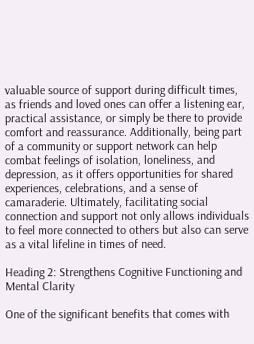valuable source of support during difficult times, as friends and loved ones can offer a listening ear, practical assistance, or simply be there to provide comfort and reassurance. Additionally, being part of a community or support network can help combat feelings of isolation, loneliness, and depression, as it offers opportunities for shared experiences, celebrations, and a sense of camaraderie. Ultimately, facilitating social connection and support not only allows individuals to feel more connected to others but also can serve as a vital lifeline in times of need.

Heading 2: Strengthens Cognitive Functioning and Mental Clarity

One of the significant benefits that comes with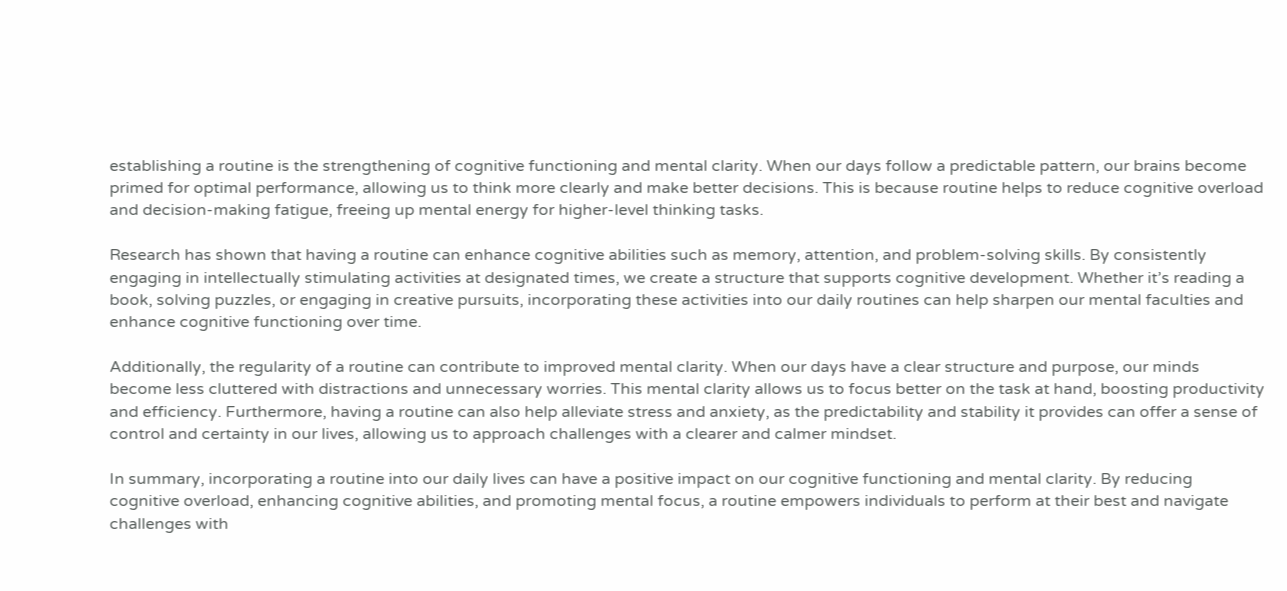establishing a routine is the strengthening of cognitive functioning and mental clarity. When our days follow a predictable pattern, our brains become primed for optimal performance, allowing us to think more clearly and make better decisions. This is because routine helps to reduce cognitive overload and decision-making fatigue, freeing up mental energy for higher-level thinking tasks.

Research has shown that having a routine can enhance cognitive abilities such as memory, attention, and problem-solving skills. By consistently engaging in intellectually stimulating activities at designated times, we create a structure that supports cognitive development. Whether it’s reading a book, solving puzzles, or engaging in creative pursuits, incorporating these activities into our daily routines can help sharpen our mental faculties and enhance cognitive functioning over time.

Additionally, the regularity of a routine can contribute to improved mental clarity. When our days have a clear structure and purpose, our minds become less cluttered with distractions and unnecessary worries. This mental clarity allows us to focus better on the task at hand, boosting productivity and efficiency. Furthermore, having a routine can also help alleviate stress and anxiety, as the predictability and stability it provides can offer a sense of control and certainty in our lives, allowing us to approach challenges with a clearer and calmer mindset.

In summary, incorporating a routine into our daily lives can have a positive impact on our cognitive functioning and mental clarity. By reducing cognitive overload, enhancing cognitive abilities, and promoting mental focus, a routine empowers individuals to perform at their best and navigate challenges with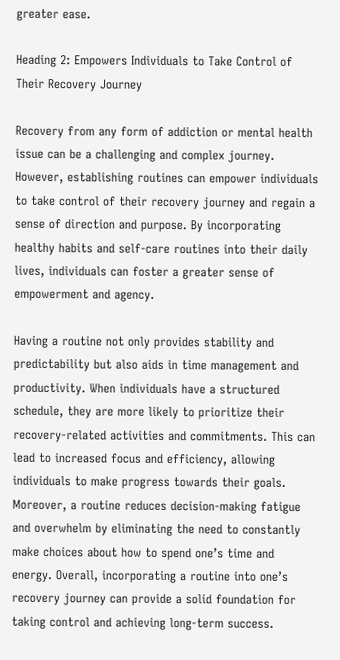greater ease.

Heading 2: Empowers Individuals to Take Control of Their Recovery Journey

Recovery from any form of addiction or mental health issue can be a challenging and complex journey. However, establishing routines can empower individuals to take control of their recovery journey and regain a sense of direction and purpose. By incorporating healthy habits and self-care routines into their daily lives, individuals can foster a greater sense of empowerment and agency.

Having a routine not only provides stability and predictability but also aids in time management and productivity. When individuals have a structured schedule, they are more likely to prioritize their recovery-related activities and commitments. This can lead to increased focus and efficiency, allowing individuals to make progress towards their goals. Moreover, a routine reduces decision-making fatigue and overwhelm by eliminating the need to constantly make choices about how to spend one’s time and energy. Overall, incorporating a routine into one’s recovery journey can provide a solid foundation for taking control and achieving long-term success.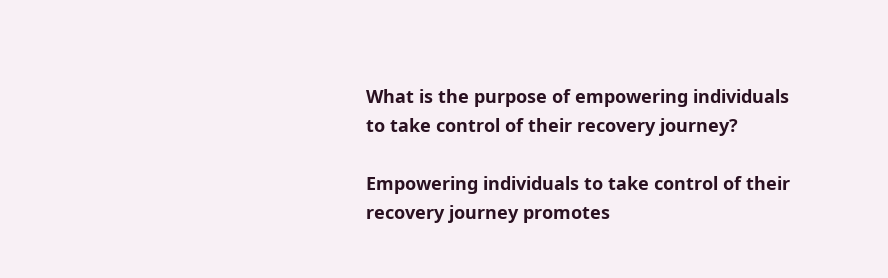What is the purpose of empowering individuals to take control of their recovery journey?

Empowering individuals to take control of their recovery journey promotes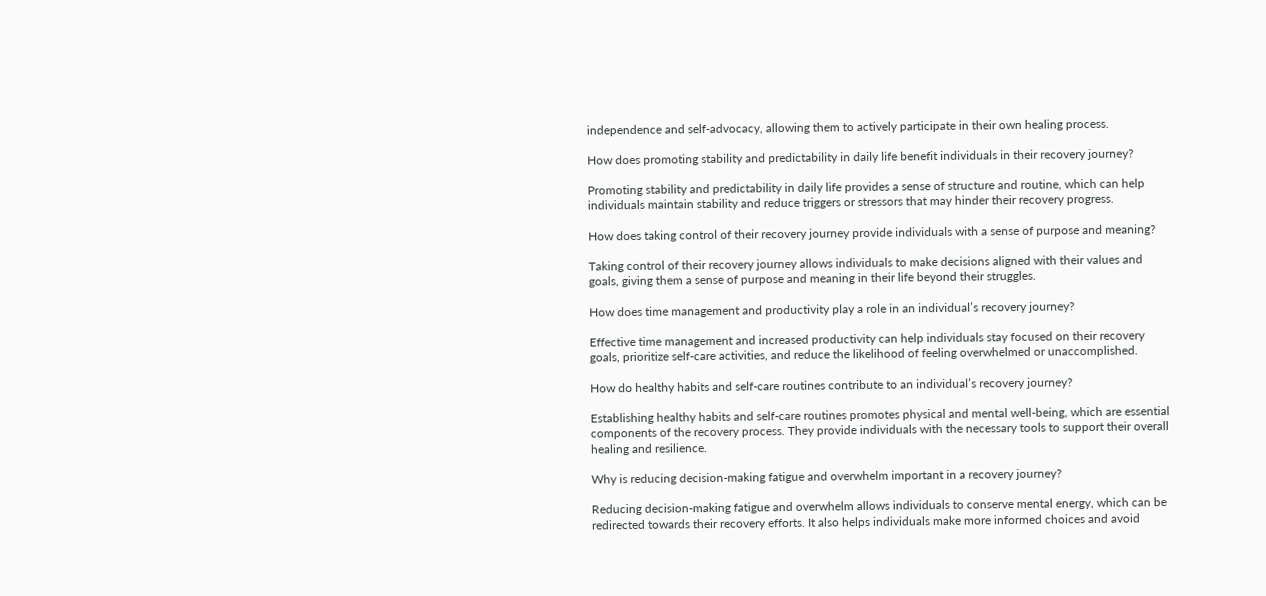independence and self-advocacy, allowing them to actively participate in their own healing process.

How does promoting stability and predictability in daily life benefit individuals in their recovery journey?

Promoting stability and predictability in daily life provides a sense of structure and routine, which can help individuals maintain stability and reduce triggers or stressors that may hinder their recovery progress.

How does taking control of their recovery journey provide individuals with a sense of purpose and meaning?

Taking control of their recovery journey allows individuals to make decisions aligned with their values and goals, giving them a sense of purpose and meaning in their life beyond their struggles.

How does time management and productivity play a role in an individual’s recovery journey?

Effective time management and increased productivity can help individuals stay focused on their recovery goals, prioritize self-care activities, and reduce the likelihood of feeling overwhelmed or unaccomplished.

How do healthy habits and self-care routines contribute to an individual’s recovery journey?

Establishing healthy habits and self-care routines promotes physical and mental well-being, which are essential components of the recovery process. They provide individuals with the necessary tools to support their overall healing and resilience.

Why is reducing decision-making fatigue and overwhelm important in a recovery journey?

Reducing decision-making fatigue and overwhelm allows individuals to conserve mental energy, which can be redirected towards their recovery efforts. It also helps individuals make more informed choices and avoid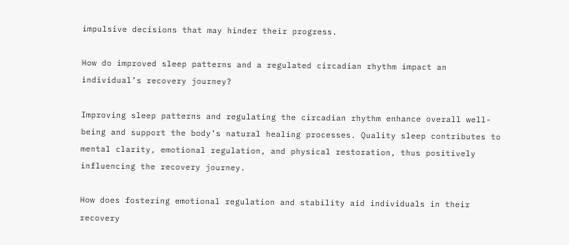impulsive decisions that may hinder their progress.

How do improved sleep patterns and a regulated circadian rhythm impact an individual’s recovery journey?

Improving sleep patterns and regulating the circadian rhythm enhance overall well-being and support the body’s natural healing processes. Quality sleep contributes to mental clarity, emotional regulation, and physical restoration, thus positively influencing the recovery journey.

How does fostering emotional regulation and stability aid individuals in their recovery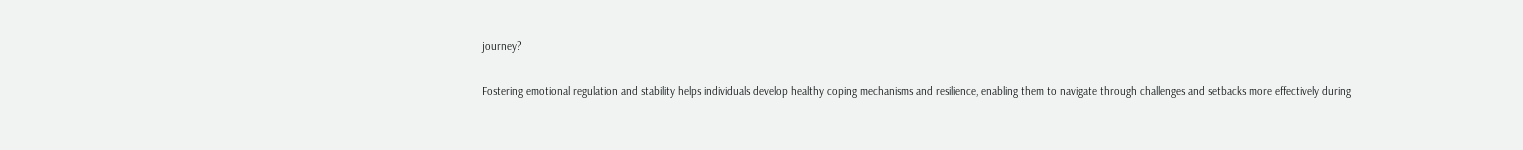journey?

Fostering emotional regulation and stability helps individuals develop healthy coping mechanisms and resilience, enabling them to navigate through challenges and setbacks more effectively during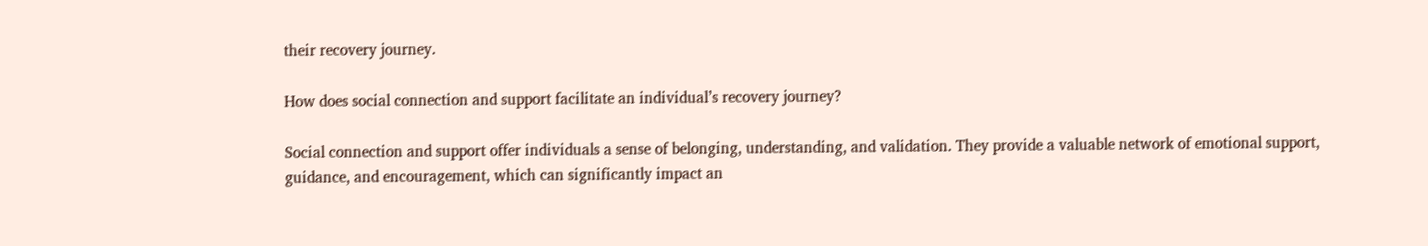their recovery journey.

How does social connection and support facilitate an individual’s recovery journey?

Social connection and support offer individuals a sense of belonging, understanding, and validation. They provide a valuable network of emotional support, guidance, and encouragement, which can significantly impact an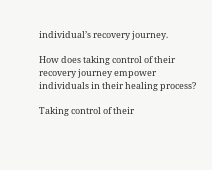individual’s recovery journey.

How does taking control of their recovery journey empower individuals in their healing process?

Taking control of their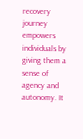recovery journey empowers individuals by giving them a sense of agency and autonomy. It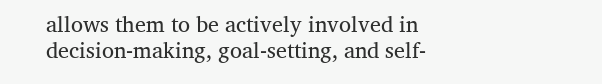allows them to be actively involved in decision-making, goal-setting, and self-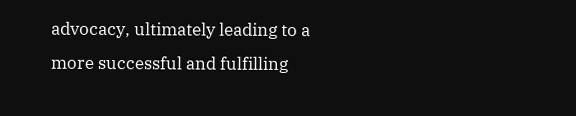advocacy, ultimately leading to a more successful and fulfilling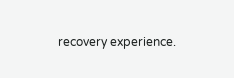recovery experience.